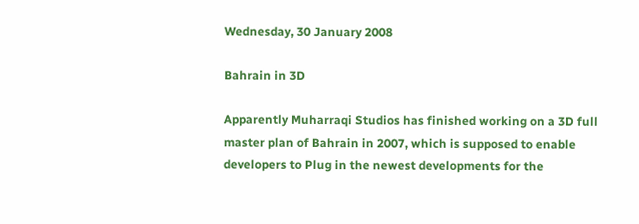Wednesday, 30 January 2008

Bahrain in 3D

Apparently Muharraqi Studios has finished working on a 3D full master plan of Bahrain in 2007, which is supposed to enable developers to Plug in the newest developments for the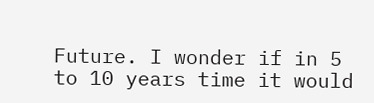Future. I wonder if in 5 to 10 years time it would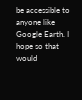be accessible to anyone like Google Earth. I hope so that would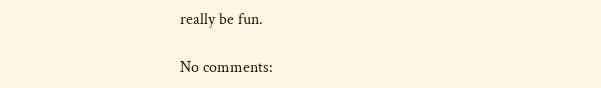really be fun.

No comments: